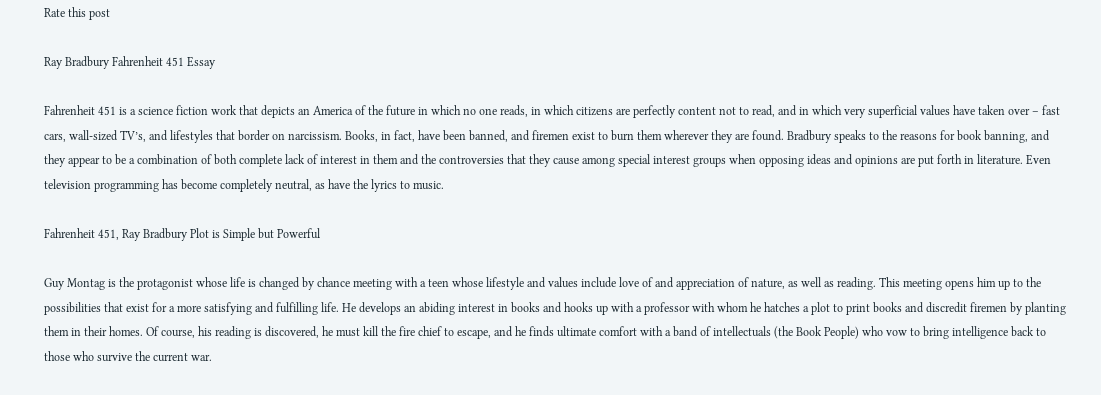Rate this post

Ray Bradbury Fahrenheit 451 Essay

Fahrenheit 451 is a science fiction work that depicts an America of the future in which no one reads, in which citizens are perfectly content not to read, and in which very superficial values have taken over – fast cars, wall-sized TV’s, and lifestyles that border on narcissism. Books, in fact, have been banned, and firemen exist to burn them wherever they are found. Bradbury speaks to the reasons for book banning, and they appear to be a combination of both complete lack of interest in them and the controversies that they cause among special interest groups when opposing ideas and opinions are put forth in literature. Even television programming has become completely neutral, as have the lyrics to music.

Fahrenheit 451, Ray Bradbury Plot is Simple but Powerful

Guy Montag is the protagonist whose life is changed by chance meeting with a teen whose lifestyle and values include love of and appreciation of nature, as well as reading. This meeting opens him up to the possibilities that exist for a more satisfying and fulfilling life. He develops an abiding interest in books and hooks up with a professor with whom he hatches a plot to print books and discredit firemen by planting them in their homes. Of course, his reading is discovered, he must kill the fire chief to escape, and he finds ultimate comfort with a band of intellectuals (the Book People) who vow to bring intelligence back to those who survive the current war.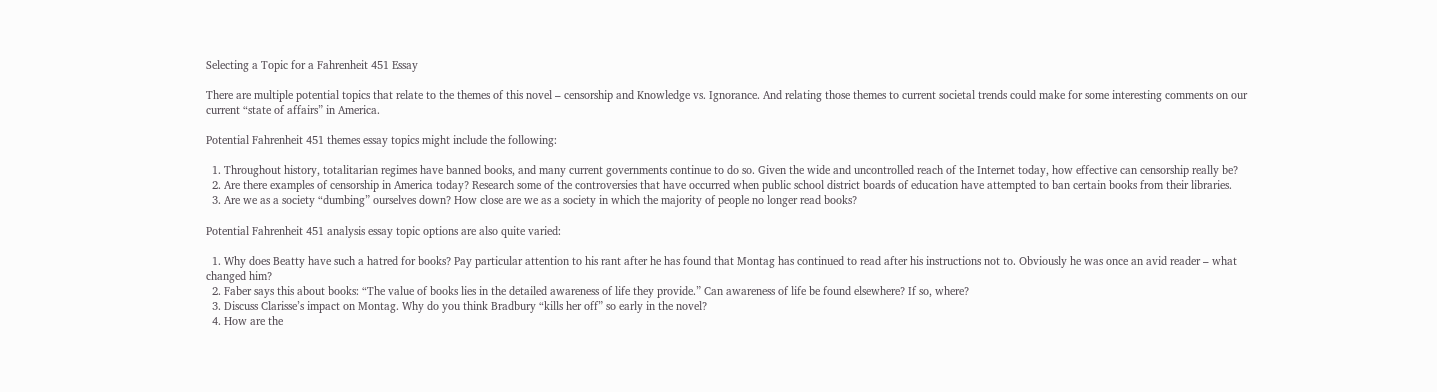Selecting a Topic for a Fahrenheit 451 Essay

There are multiple potential topics that relate to the themes of this novel – censorship and Knowledge vs. Ignorance. And relating those themes to current societal trends could make for some interesting comments on our current “state of affairs” in America.

Potential Fahrenheit 451 themes essay topics might include the following:

  1. Throughout history, totalitarian regimes have banned books, and many current governments continue to do so. Given the wide and uncontrolled reach of the Internet today, how effective can censorship really be?
  2. Are there examples of censorship in America today? Research some of the controversies that have occurred when public school district boards of education have attempted to ban certain books from their libraries.
  3. Are we as a society “dumbing” ourselves down? How close are we as a society in which the majority of people no longer read books?

Potential Fahrenheit 451 analysis essay topic options are also quite varied:

  1. Why does Beatty have such a hatred for books? Pay particular attention to his rant after he has found that Montag has continued to read after his instructions not to. Obviously he was once an avid reader – what changed him?
  2. Faber says this about books: “The value of books lies in the detailed awareness of life they provide.” Can awareness of life be found elsewhere? If so, where?
  3. Discuss Clarisse’s impact on Montag. Why do you think Bradbury “kills her off” so early in the novel?
  4. How are the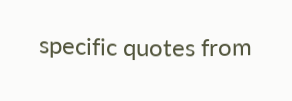specific quotes from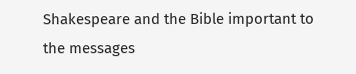Shakespeare and the Bible important to the messages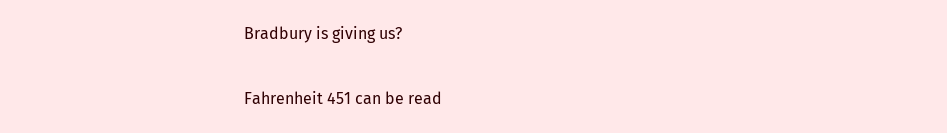Bradbury is giving us?

Fahrenheit 451 can be read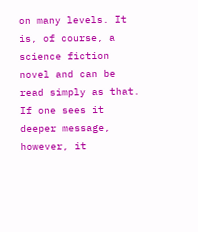on many levels. It is, of course, a science fiction novel and can be read simply as that. If one sees it deeper message, however, it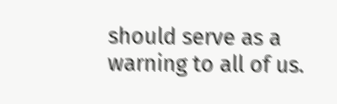should serve as a warning to all of us.